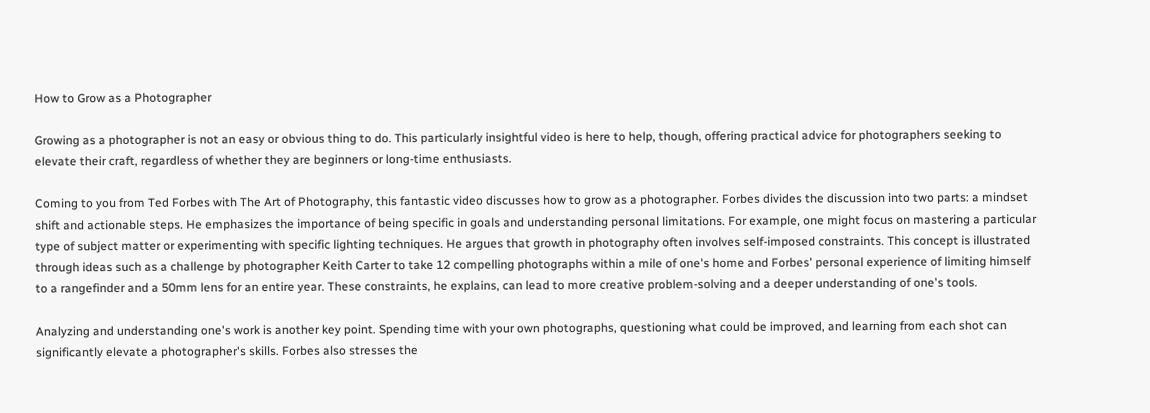How to Grow as a Photographer

Growing as a photographer is not an easy or obvious thing to do. This particularly insightful video is here to help, though, offering practical advice for photographers seeking to elevate their craft, regardless of whether they are beginners or long-time enthusiasts.

Coming to you from Ted Forbes with The Art of Photography, this fantastic video discusses how to grow as a photographer. Forbes divides the discussion into two parts: a mindset shift and actionable steps. He emphasizes the importance of being specific in goals and understanding personal limitations. For example, one might focus on mastering a particular type of subject matter or experimenting with specific lighting techniques. He argues that growth in photography often involves self-imposed constraints. This concept is illustrated through ideas such as a challenge by photographer Keith Carter to take 12 compelling photographs within a mile of one's home and Forbes' personal experience of limiting himself to a rangefinder and a 50mm lens for an entire year. These constraints, he explains, can lead to more creative problem-solving and a deeper understanding of one's tools.

Analyzing and understanding one's work is another key point. Spending time with your own photographs, questioning what could be improved, and learning from each shot can significantly elevate a photographer's skills. Forbes also stresses the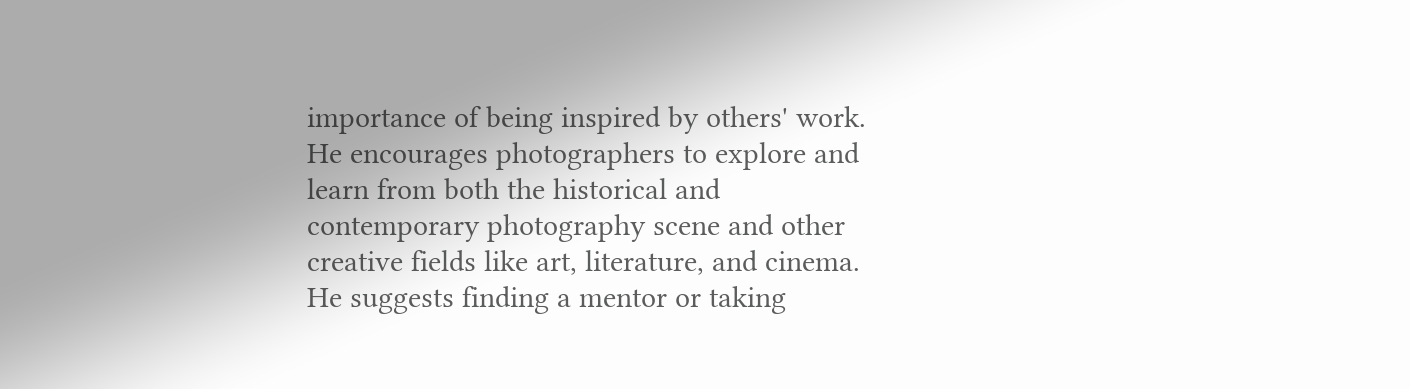importance of being inspired by others' work. He encourages photographers to explore and learn from both the historical and contemporary photography scene and other creative fields like art, literature, and cinema. He suggests finding a mentor or taking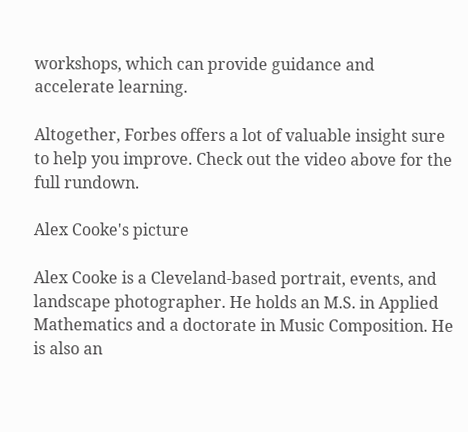workshops, which can provide guidance and accelerate learning.

Altogether, Forbes offers a lot of valuable insight sure to help you improve. Check out the video above for the full rundown.

Alex Cooke's picture

Alex Cooke is a Cleveland-based portrait, events, and landscape photographer. He holds an M.S. in Applied Mathematics and a doctorate in Music Composition. He is also an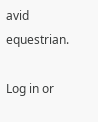avid equestrian.

Log in or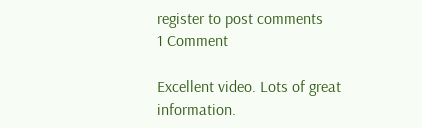register to post comments
1 Comment

Excellent video. Lots of great information.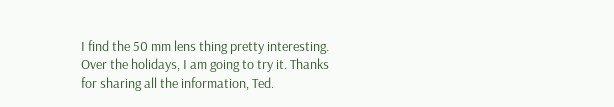I find the 50 mm lens thing pretty interesting. Over the holidays, I am going to try it. Thanks for sharing all the information, Ted.